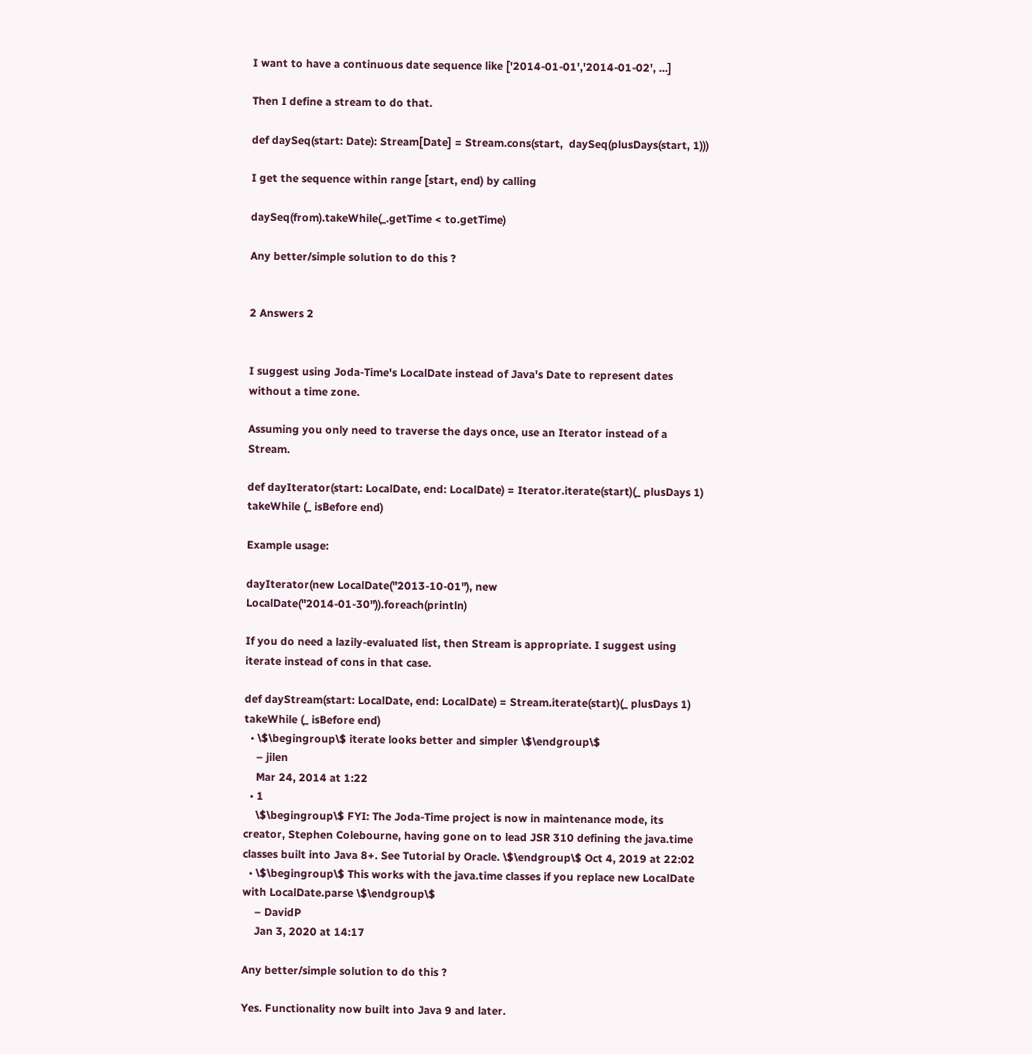I want to have a continuous date sequence like ['2014-01-01','2014-01-02', ...]

Then I define a stream to do that.

def daySeq(start: Date): Stream[Date] = Stream.cons(start,  daySeq(plusDays(start, 1)))

I get the sequence within range [start, end) by calling

daySeq(from).takeWhile(_.getTime < to.getTime)

Any better/simple solution to do this ?


2 Answers 2


I suggest using Joda-Time's LocalDate instead of Java's Date to represent dates without a time zone.

Assuming you only need to traverse the days once, use an Iterator instead of a Stream.

def dayIterator(start: LocalDate, end: LocalDate) = Iterator.iterate(start)(_ plusDays 1) takeWhile (_ isBefore end)

Example usage:

dayIterator(new LocalDate("2013-10-01"), new LocalDate("2014-01-30")).foreach(println)

If you do need a lazily-evaluated list, then Stream is appropriate. I suggest using iterate instead of cons in that case.

def dayStream(start: LocalDate, end: LocalDate) = Stream.iterate(start)(_ plusDays 1) takeWhile (_ isBefore end)
  • \$\begingroup\$ iterate looks better and simpler \$\endgroup\$
    – jilen
    Mar 24, 2014 at 1:22
  • 1
    \$\begingroup\$ FYI: The Joda-Time project is now in maintenance mode, its creator, Stephen Colebourne, having gone on to lead JSR 310 defining the java.time classes built into Java 8+. See Tutorial by Oracle. \$\endgroup\$ Oct 4, 2019 at 22:02
  • \$\begingroup\$ This works with the java.time classes if you replace new LocalDate with LocalDate.parse \$\endgroup\$
    – DavidP
    Jan 3, 2020 at 14:17

Any better/simple solution to do this ?

Yes. Functionality now built into Java 9 and later.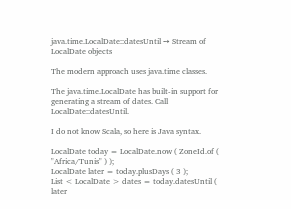java.time.LocalDate::datesUntil ➙ Stream of LocalDate objects

The modern approach uses java.time classes.

The java.time.LocalDate has built-in support for generating a stream of dates. Call LocalDate::datesUntil.

I do not know Scala, so here is Java syntax.

LocalDate today = LocalDate.now ( ZoneId.of ( "Africa/Tunis" ) );
LocalDate later = today.plusDays ( 3 );
List < LocalDate > dates = today.datesUntil ( later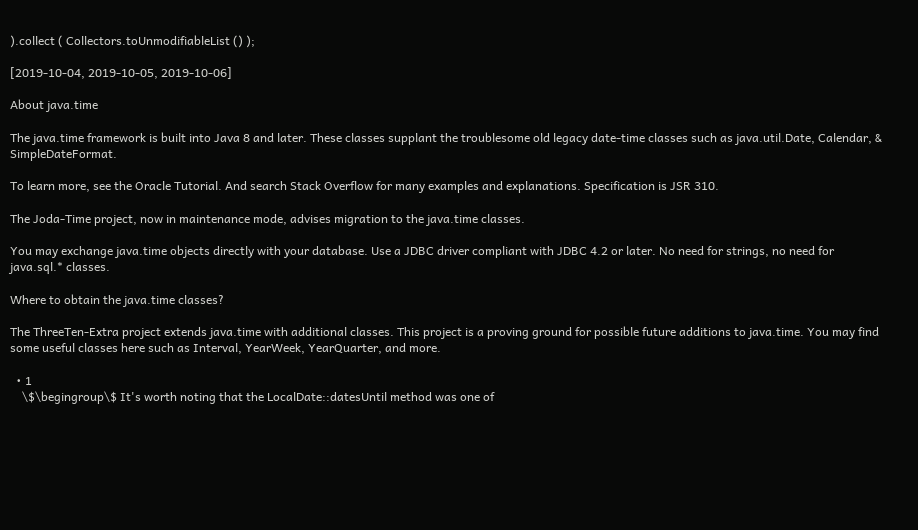).collect ( Collectors.toUnmodifiableList () );

[2019-10-04, 2019-10-05, 2019-10-06]

About java.time

The java.time framework is built into Java 8 and later. These classes supplant the troublesome old legacy date-time classes such as java.util.Date, Calendar, & SimpleDateFormat.

To learn more, see the Oracle Tutorial. And search Stack Overflow for many examples and explanations. Specification is JSR 310.

The Joda-Time project, now in maintenance mode, advises migration to the java.time classes.

You may exchange java.time objects directly with your database. Use a JDBC driver compliant with JDBC 4.2 or later. No need for strings, no need for java.sql.* classes.

Where to obtain the java.time classes?

The ThreeTen-Extra project extends java.time with additional classes. This project is a proving ground for possible future additions to java.time. You may find some useful classes here such as Interval, YearWeek, YearQuarter, and more.

  • 1
    \$\begingroup\$ It's worth noting that the LocalDate::datesUntil method was one of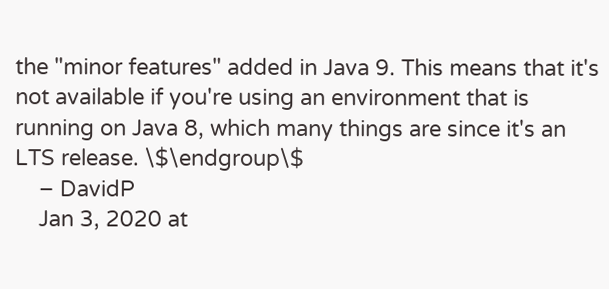the "minor features" added in Java 9. This means that it's not available if you're using an environment that is running on Java 8, which many things are since it's an LTS release. \$\endgroup\$
    – DavidP
    Jan 3, 2020 at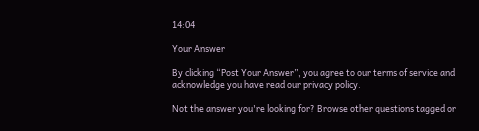14:04

Your Answer

By clicking “Post Your Answer”, you agree to our terms of service and acknowledge you have read our privacy policy.

Not the answer you're looking for? Browse other questions tagged or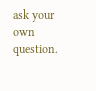ask your own question.